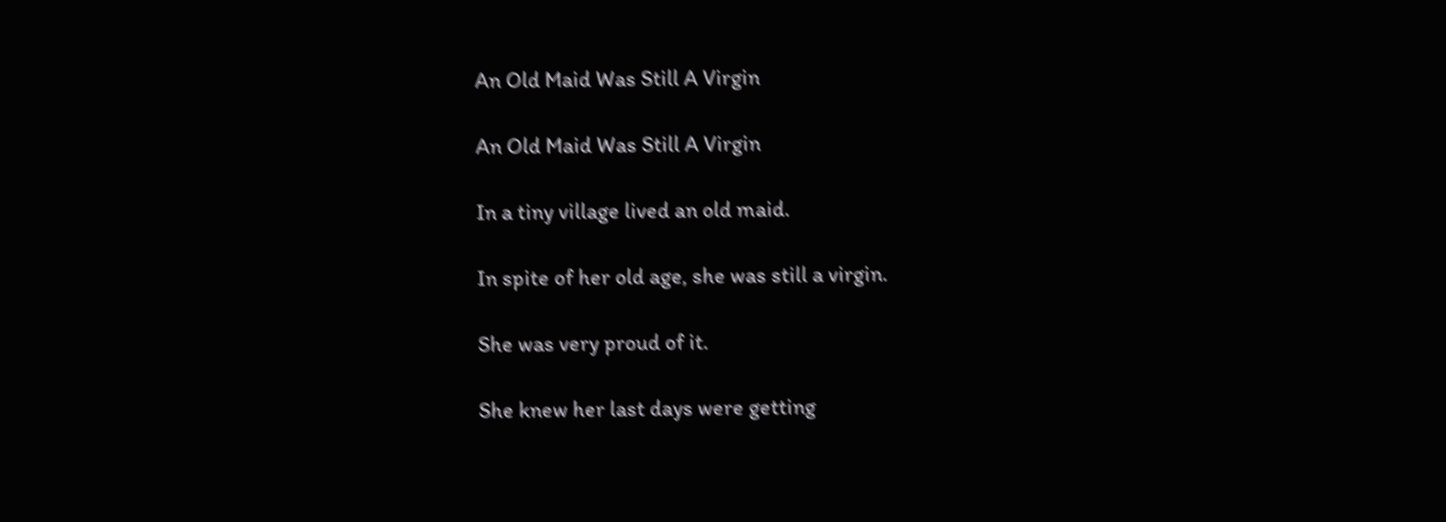An Old Maid Was Still A Virgin

An Old Maid Was Still A Virgin

In a tiny village lived an old maid.

In spite of her old age, she was still a virgin.

She was very proud of it.

She knew her last days were getting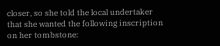closer, so she told the local undertaker that she wanted the following inscription on her tombstone: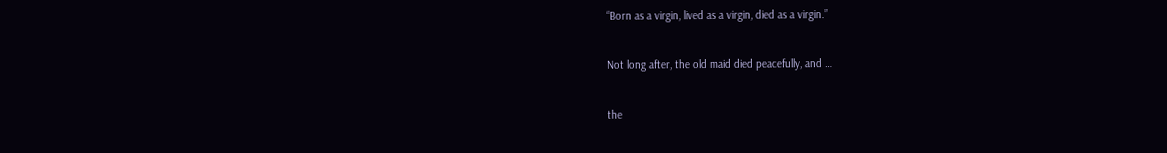“Born as a virgin, lived as a virgin, died as a virgin.”

Not long after, the old maid died peacefully, and …

the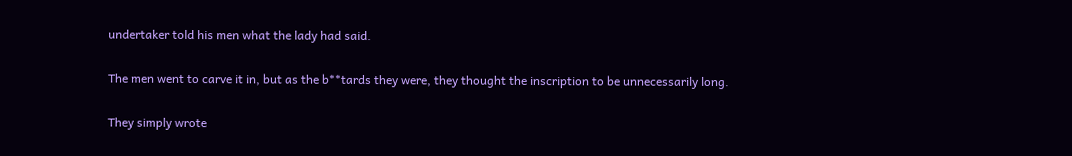undertaker told his men what the lady had said.

The men went to carve it in, but as the b**tards they were, they thought the inscription to be unnecessarily long.

They simply wrote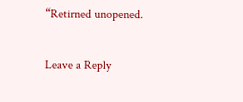“Retirned unopened.

Leave a Reply